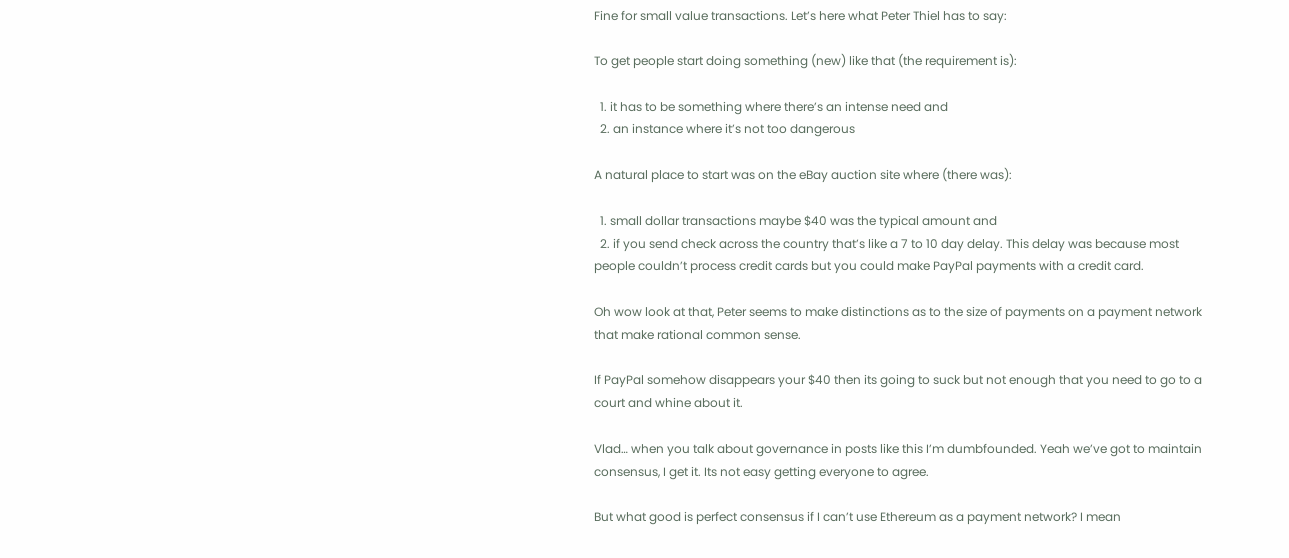Fine for small value transactions. Let’s here what Peter Thiel has to say:

To get people start doing something (new) like that (the requirement is):

  1. it has to be something where there’s an intense need and
  2. an instance where it’s not too dangerous

A natural place to start was on the eBay auction site where (there was):

  1. small dollar transactions maybe $40 was the typical amount and
  2. if you send check across the country that’s like a 7 to 10 day delay. This delay was because most people couldn’t process credit cards but you could make PayPal payments with a credit card.

Oh wow look at that, Peter seems to make distinctions as to the size of payments on a payment network that make rational common sense.

If PayPal somehow disappears your $40 then its going to suck but not enough that you need to go to a court and whine about it.

Vlad… when you talk about governance in posts like this I’m dumbfounded. Yeah we’ve got to maintain consensus, I get it. Its not easy getting everyone to agree.

But what good is perfect consensus if I can’t use Ethereum as a payment network? I mean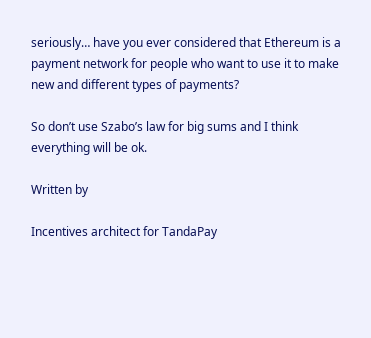seriously… have you ever considered that Ethereum is a payment network for people who want to use it to make new and different types of payments?

So don’t use Szabo’s law for big sums and I think everything will be ok.

Written by

Incentives architect for TandaPay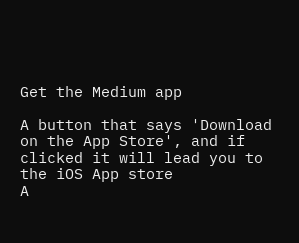Get the Medium app

A button that says 'Download on the App Store', and if clicked it will lead you to the iOS App store
A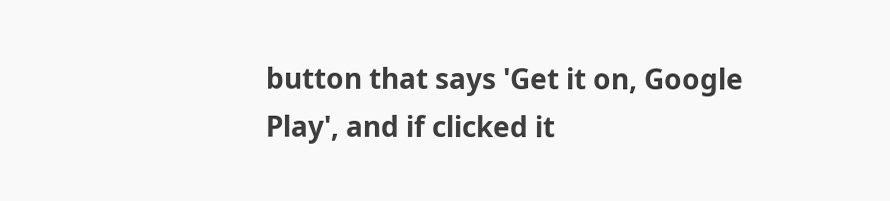button that says 'Get it on, Google Play', and if clicked it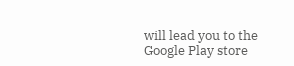will lead you to the Google Play store